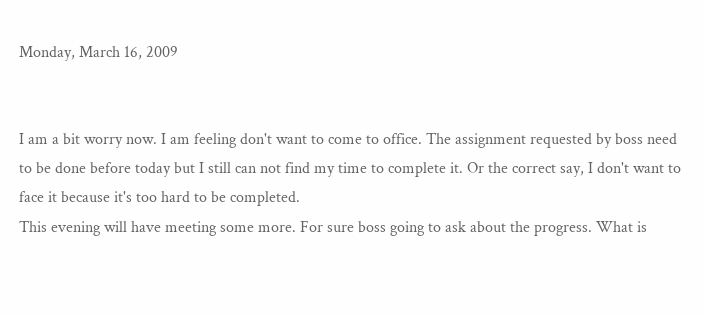Monday, March 16, 2009


I am a bit worry now. I am feeling don't want to come to office. The assignment requested by boss need to be done before today but I still can not find my time to complete it. Or the correct say, I don't want to face it because it's too hard to be completed.
This evening will have meeting some more. For sure boss going to ask about the progress. What is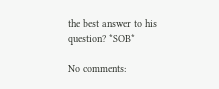the best answer to his question? *SOB*

No comments: